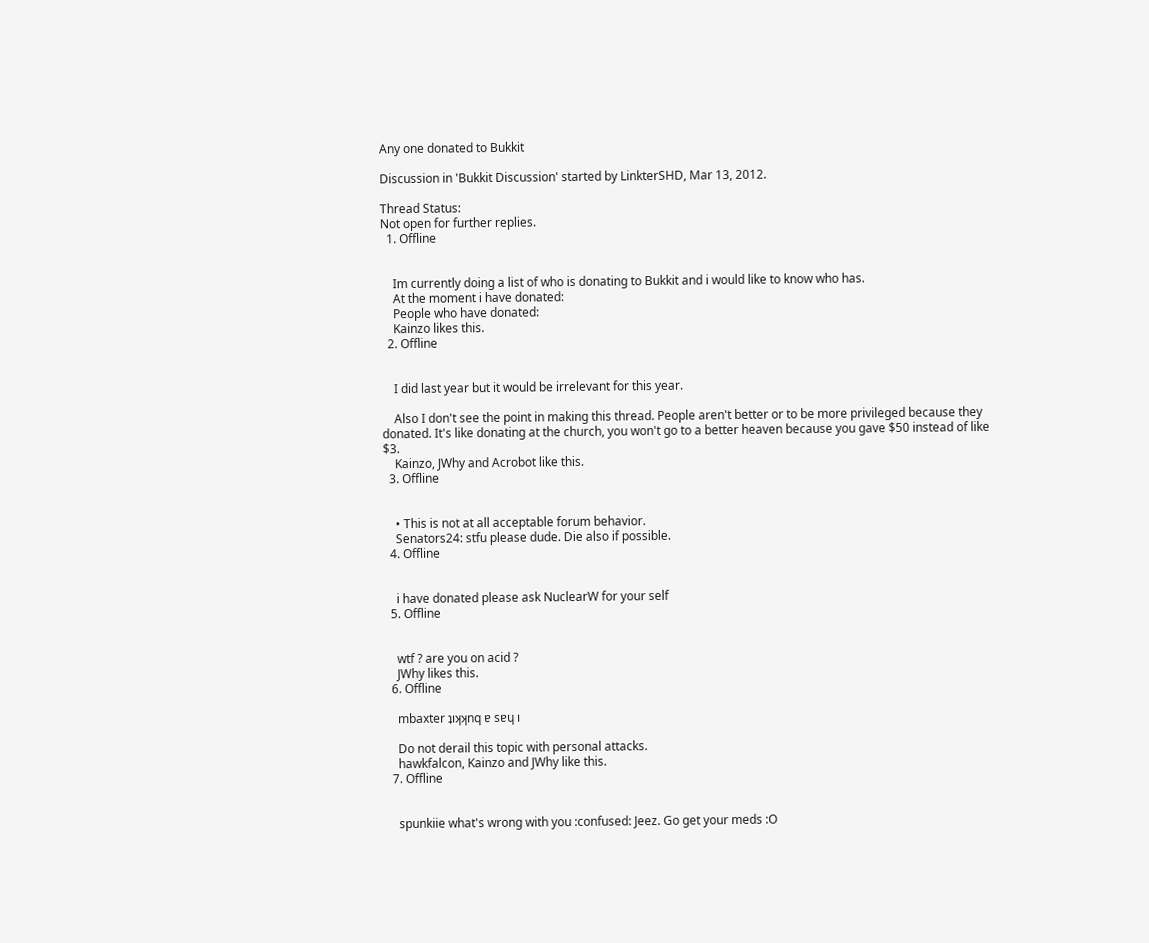Any one donated to Bukkit

Discussion in 'Bukkit Discussion' started by LinkterSHD, Mar 13, 2012.

Thread Status:
Not open for further replies.
  1. Offline


    Im currently doing a list of who is donating to Bukkit and i would like to know who has.
    At the moment i have donated:
    People who have donated:
    Kainzo likes this.
  2. Offline


    I did last year but it would be irrelevant for this year.

    Also I don't see the point in making this thread. People aren't better or to be more privileged because they donated. It's like donating at the church, you won't go to a better heaven because you gave $50 instead of like $3.
    Kainzo, JWhy and Acrobot like this.
  3. Offline


    • This is not at all acceptable forum behavior.
    Senators24: stfu please dude. Die also if possible.
  4. Offline


    i have donated please ask NuclearW for your self
  5. Offline


    wtf ? are you on acid ?
    JWhy likes this.
  6. Offline

    mbaxter ʇıʞʞnq ɐ sɐɥ ı

    Do not derail this topic with personal attacks.
    hawkfalcon, Kainzo and JWhy like this.
  7. Offline


    spunkiie what's wrong with you :confused: Jeez. Go get your meds :O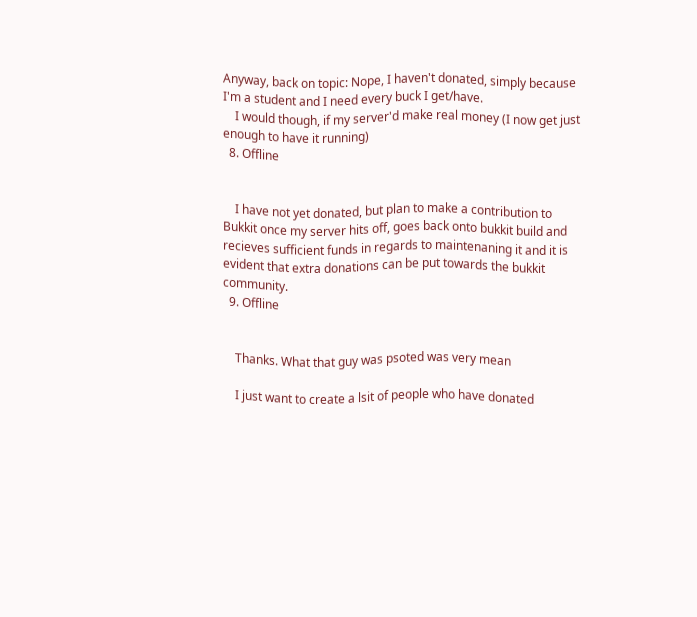Anyway, back on topic: Nope, I haven't donated, simply because I'm a student and I need every buck I get/have.
    I would though, if my server'd make real money (I now get just enough to have it running)
  8. Offline


    I have not yet donated, but plan to make a contribution to Bukkit once my server hits off, goes back onto bukkit build and recieves sufficient funds in regards to maintenaning it and it is evident that extra donations can be put towards the bukkit community.
  9. Offline


    Thanks. What that guy was psoted was very mean

    I just want to create a lsit of people who have donated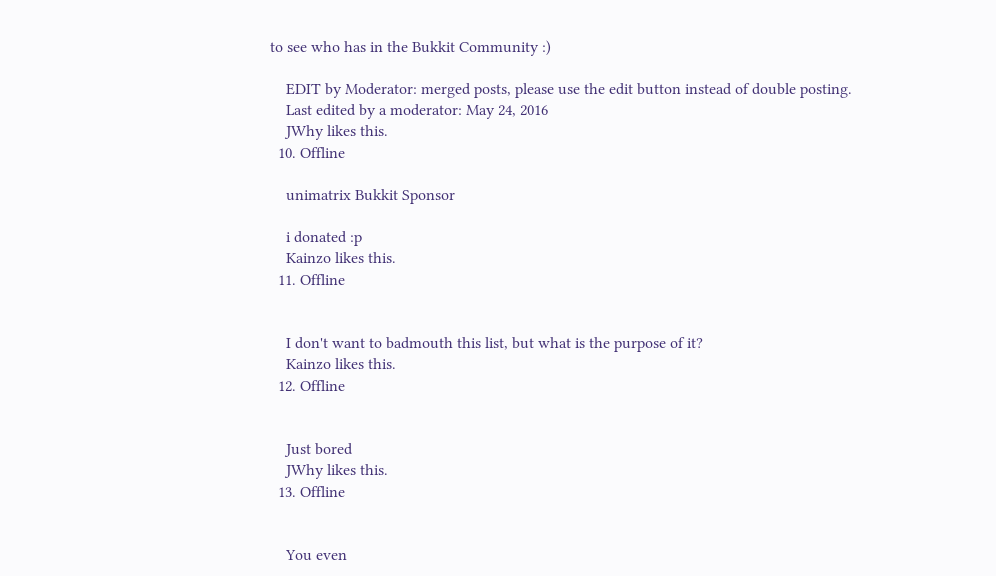to see who has in the Bukkit Community :)

    EDIT by Moderator: merged posts, please use the edit button instead of double posting.
    Last edited by a moderator: May 24, 2016
    JWhy likes this.
  10. Offline

    unimatrix Bukkit Sponsor

    i donated :p
    Kainzo likes this.
  11. Offline


    I don't want to badmouth this list, but what is the purpose of it?
    Kainzo likes this.
  12. Offline


    Just bored
    JWhy likes this.
  13. Offline


    You even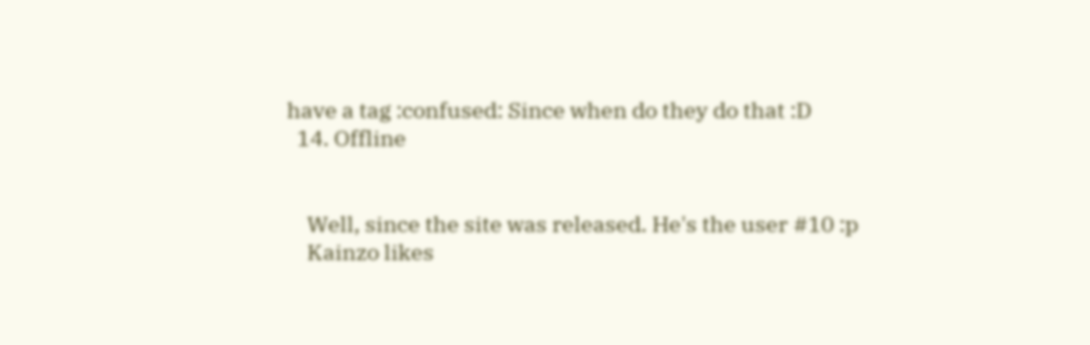have a tag :confused: Since when do they do that :D
  14. Offline


    Well, since the site was released. He's the user #10 :p
    Kainzo likes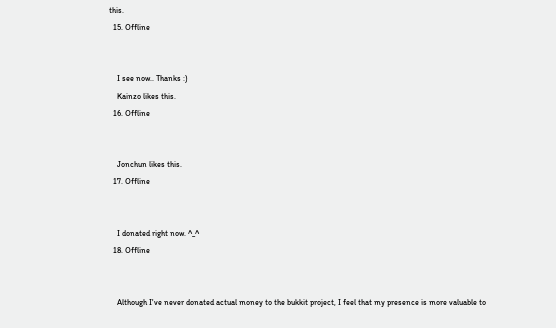this.
  15. Offline


    I see now.. Thanks :)
    Kainzo likes this.
  16. Offline


    Jonchun likes this.
  17. Offline


    I donated right now. ^_^
  18. Offline


    Although I've never donated actual money to the bukkit project, I feel that my presence is more valuable to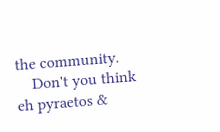the community.
    Don't you think eh pyraetos &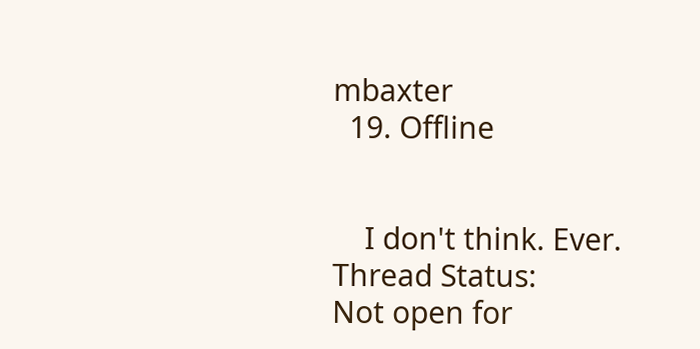mbaxter
  19. Offline


    I don't think. Ever.
Thread Status:
Not open for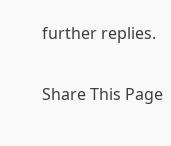further replies.

Share This Page